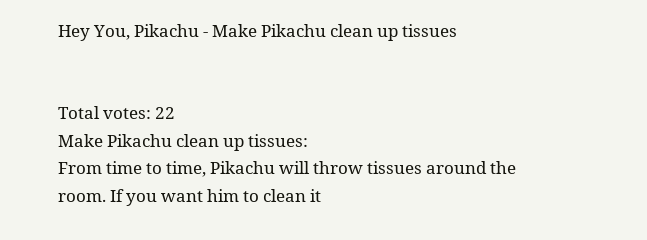Hey You, Pikachu - Make Pikachu clean up tissues


Total votes: 22
Make Pikachu clean up tissues:
From time to time, Pikachu will throw tissues around the room. If you want him to clean it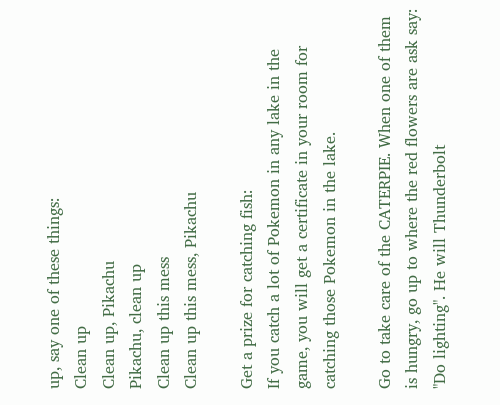up, say one of these things:
Clean up
Clean up, Pikachu
Pikachu, clean up
Clean up this mess
Clean up this mess, Pikachu

Get a prize for catching fish:
If you catch a lot of Pokemon in any lake in the game, you will get a certificate in your room for catching those Pokemon in the lake.

Go to take care of the CATERPIE. When one of them is hungry, go up to where the red flowers are ask say: "Do lighting". He will Thunderbolt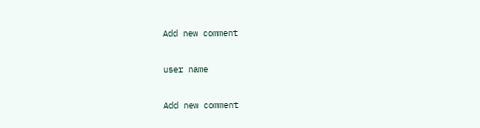Add new comment

user name

Add new comment